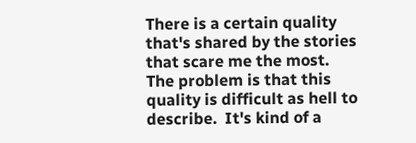There is a certain quality that's shared by the stories that scare me the most.  The problem is that this quality is difficult as hell to describe.  It's kind of a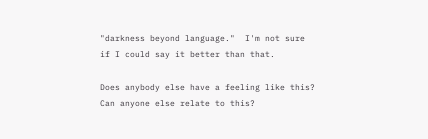"darkness beyond language."  I'm not sure if I could say it better than that.

Does anybody else have a feeling like this?  Can anyone else relate to this?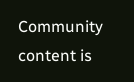Community content is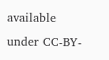available under CC-BY-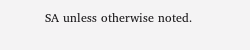SA unless otherwise noted.